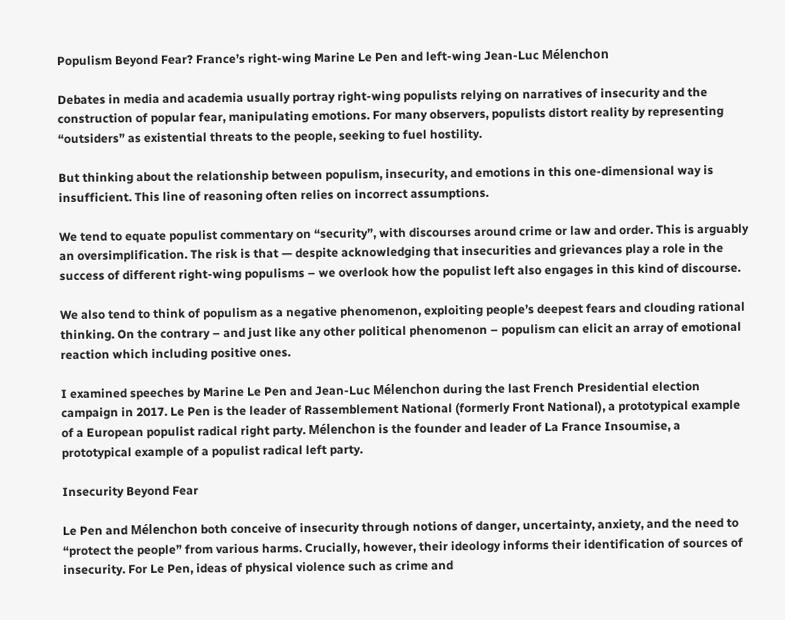Populism Beyond Fear? France’s right-wing Marine Le Pen and left-wing Jean-Luc Mélenchon

Debates in media and academia usually portray right-wing populists relying on narratives of insecurity and the construction of popular fear, manipulating emotions. For many observers, populists distort reality by representing “outsiders” as existential threats to the people, seeking to fuel hostility.

But thinking about the relationship between populism, insecurity, and emotions in this one-dimensional way is insufficient. This line of reasoning often relies on incorrect assumptions.

We tend to equate populist commentary on “security”, with discourses around crime or law and order. This is arguably an oversimplification. The risk is that — despite acknowledging that insecurities and grievances play a role in the success of different right-wing populisms – we overlook how the populist left also engages in this kind of discourse.

We also tend to think of populism as a negative phenomenon, exploiting people’s deepest fears and clouding rational thinking. On the contrary – and just like any other political phenomenon – populism can elicit an array of emotional reaction which including positive ones.

I examined speeches by Marine Le Pen and Jean-Luc Mélenchon during the last French Presidential election campaign in 2017. Le Pen is the leader of Rassemblement National (formerly Front National), a prototypical example of a European populist radical right party. Mélenchon is the founder and leader of La France Insoumise, a prototypical example of a populist radical left party.

Insecurity Beyond Fear

Le Pen and Mélenchon both conceive of insecurity through notions of danger, uncertainty, anxiety, and the need to “protect the people” from various harms. Crucially, however, their ideology informs their identification of sources of insecurity. For Le Pen, ideas of physical violence such as crime and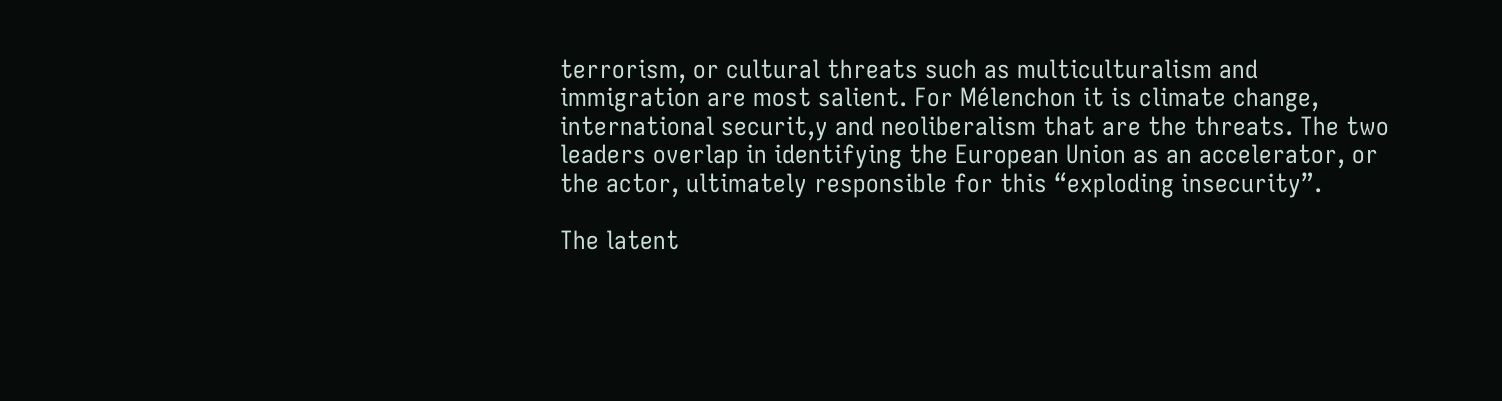terrorism, or cultural threats such as multiculturalism and immigration are most salient. For Mélenchon it is climate change, international securit,y and neoliberalism that are the threats. The two leaders overlap in identifying the European Union as an accelerator, or the actor, ultimately responsible for this “exploding insecurity”.

The latent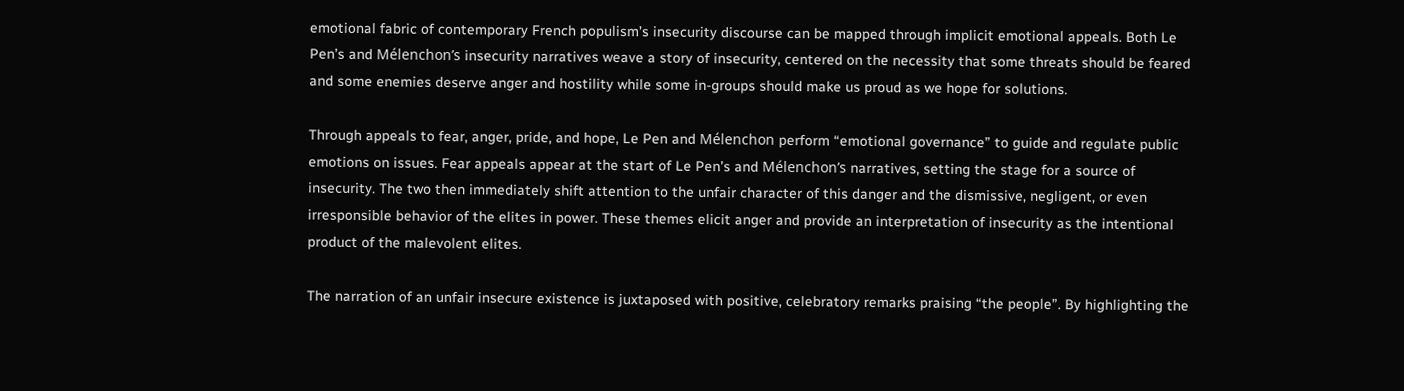emotional fabric of contemporary French populism’s insecurity discourse can be mapped through implicit emotional appeals. Both Le Pen’s and Mélenchon’s insecurity narratives weave a story of insecurity, centered on the necessity that some threats should be feared and some enemies deserve anger and hostility while some in-groups should make us proud as we hope for solutions.

Through appeals to fear, anger, pride, and hope, Le Pen and Mélenchon perform “emotional governance” to guide and regulate public emotions on issues. Fear appeals appear at the start of Le Pen’s and Mélenchon’s narratives, setting the stage for a source of insecurity. The two then immediately shift attention to the unfair character of this danger and the dismissive, negligent, or even irresponsible behavior of the elites in power. These themes elicit anger and provide an interpretation of insecurity as the intentional product of the malevolent elites.

The narration of an unfair insecure existence is juxtaposed with positive, celebratory remarks praising “the people”. By highlighting the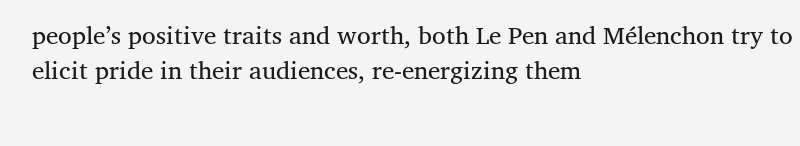people’s positive traits and worth, both Le Pen and Mélenchon try to elicit pride in their audiences, re-energizing them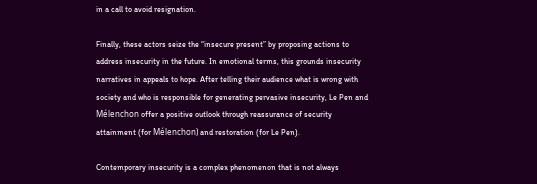in a call to avoid resignation.

Finally, these actors seize the “insecure present” by proposing actions to address insecurity in the future. In emotional terms, this grounds insecurity narratives in appeals to hope. After telling their audience what is wrong with society and who is responsible for generating pervasive insecurity, Le Pen and Mélenchon offer a positive outlook through reassurance of security attainment (for Mélenchon) and restoration (for Le Pen).

Contemporary insecurity is a complex phenomenon that is not always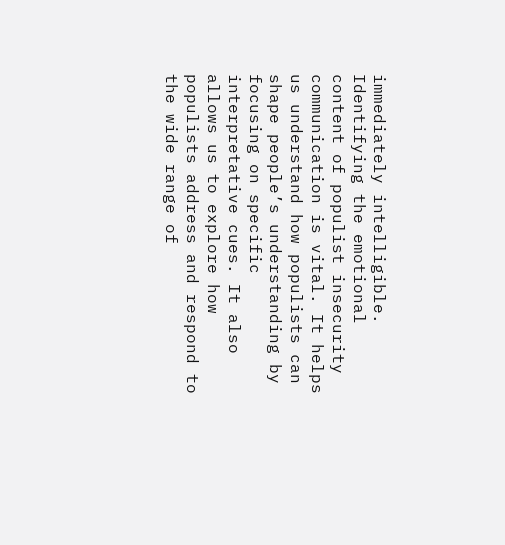immediately intelligible. Identifying the emotional content of populist insecurity communication is vital. It helps us understand how populists can shape people’s understanding by focusing on specific interpretative cues. It also allows us to explore how populists address and respond to the wide range of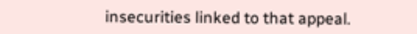insecurities linked to that appeal.